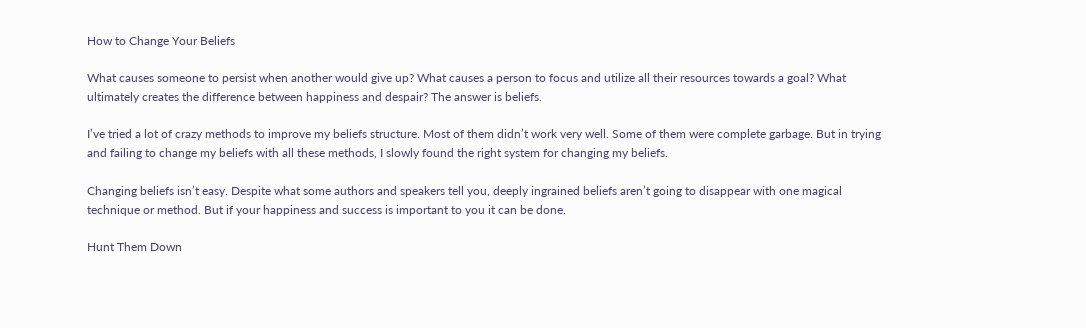How to Change Your Beliefs

What causes someone to persist when another would give up? What causes a person to focus and utilize all their resources towards a goal? What ultimately creates the difference between happiness and despair? The answer is beliefs.

I’ve tried a lot of crazy methods to improve my beliefs structure. Most of them didn’t work very well. Some of them were complete garbage. But in trying and failing to change my beliefs with all these methods, I slowly found the right system for changing my beliefs.

Changing beliefs isn’t easy. Despite what some authors and speakers tell you, deeply ingrained beliefs aren’t going to disappear with one magical technique or method. But if your happiness and success is important to you it can be done.

Hunt Them Down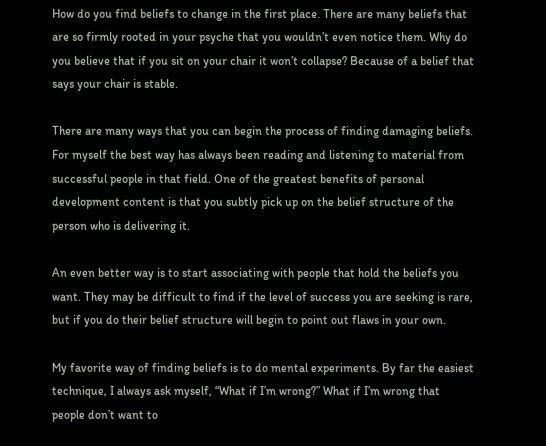How do you find beliefs to change in the first place. There are many beliefs that are so firmly rooted in your psyche that you wouldn’t even notice them. Why do you believe that if you sit on your chair it won’t collapse? Because of a belief that says your chair is stable.

There are many ways that you can begin the process of finding damaging beliefs. For myself the best way has always been reading and listening to material from successful people in that field. One of the greatest benefits of personal development content is that you subtly pick up on the belief structure of the person who is delivering it.

An even better way is to start associating with people that hold the beliefs you want. They may be difficult to find if the level of success you are seeking is rare, but if you do their belief structure will begin to point out flaws in your own.

My favorite way of finding beliefs is to do mental experiments. By far the easiest technique, I always ask myself, “What if I’m wrong?” What if I’m wrong that people don’t want to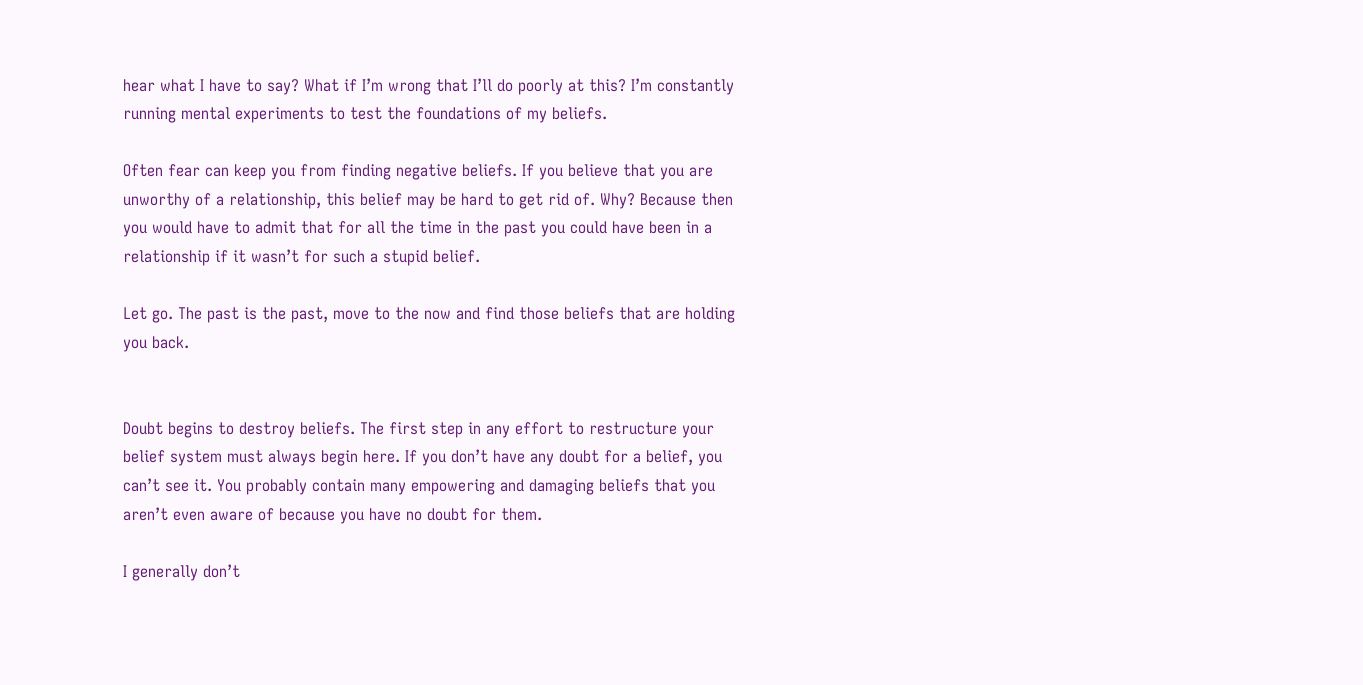hear what I have to say? What if I’m wrong that I’ll do poorly at this? I’m constantly running mental experiments to test the foundations of my beliefs.

Often fear can keep you from finding negative beliefs. If you believe that you are unworthy of a relationship, this belief may be hard to get rid of. Why? Because then you would have to admit that for all the time in the past you could have been in a relationship if it wasn’t for such a stupid belief.

Let go. The past is the past, move to the now and find those beliefs that are holding you back.


Doubt begins to destroy beliefs. The first step in any effort to restructure your belief system must always begin here. If you don’t have any doubt for a belief, you can’t see it. You probably contain many empowering and damaging beliefs that you aren’t even aware of because you have no doubt for them.

I generally don’t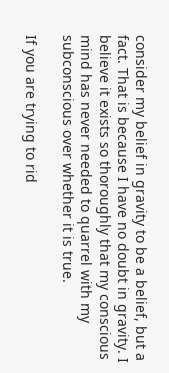consider my belief in gravity to be a belief, but a fact. That is because I have no doubt in gravity. I believe it exists so thoroughly that my conscious mind has never needed to quarrel with my subconscious over whether it is true.

If you are trying to rid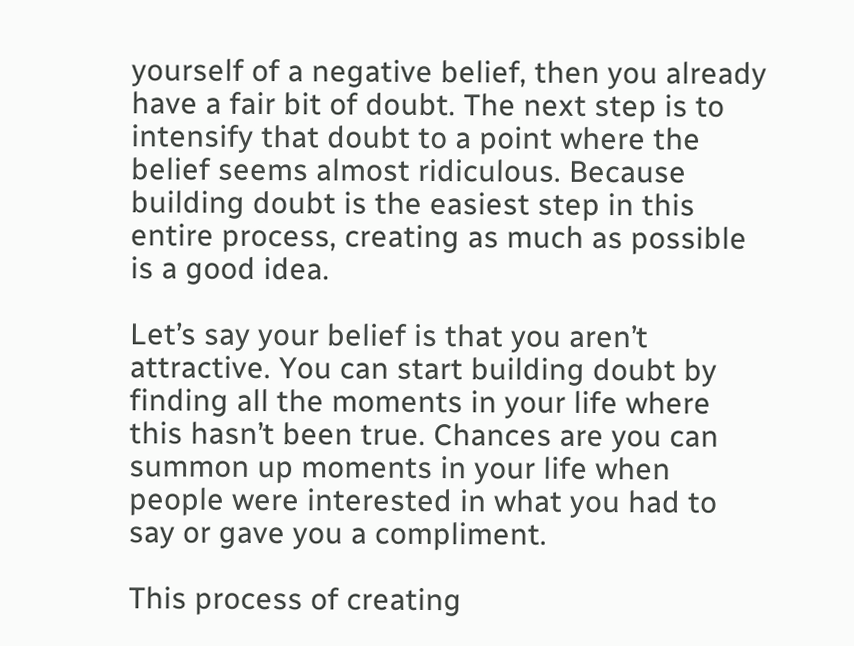yourself of a negative belief, then you already have a fair bit of doubt. The next step is to intensify that doubt to a point where the belief seems almost ridiculous. Because building doubt is the easiest step in this entire process, creating as much as possible is a good idea.

Let’s say your belief is that you aren’t attractive. You can start building doubt by finding all the moments in your life where this hasn’t been true. Chances are you can summon up moments in your life when people were interested in what you had to say or gave you a compliment.

This process of creating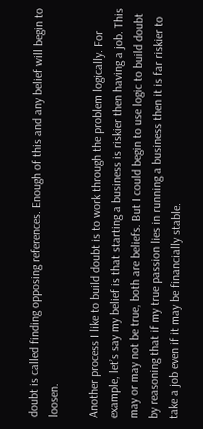doubt is called finding opposing references. Enough of this and any belief will begin to loosen.

Another process I like to build doubt is to work through the problem logically. For example, let’s say my belief is that starting a business is riskier then having a job. This may or may not be true, both are beliefs. But I could begin to use logic to build doubt by reasoning that if my true passion lies in running a business then it is far riskier to take a job even if it may be financially stable.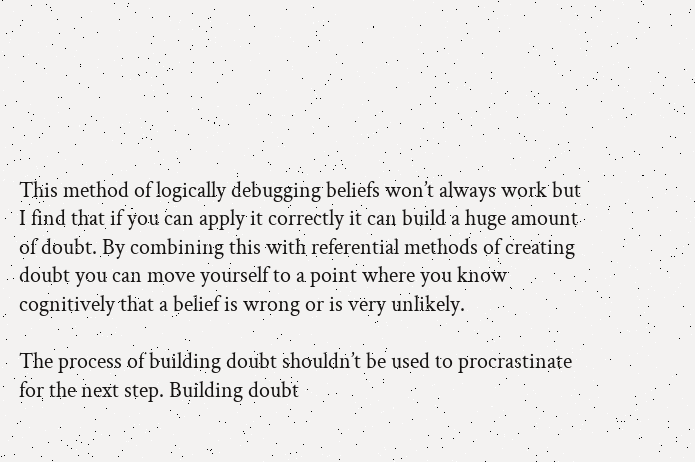This method of logically debugging beliefs won’t always work but I find that if you can apply it correctly it can build a huge amount of doubt. By combining this with referential methods of creating doubt you can move yourself to a point where you know cognitively that a belief is wrong or is very unlikely.

The process of building doubt shouldn’t be used to procrastinate for the next step. Building doubt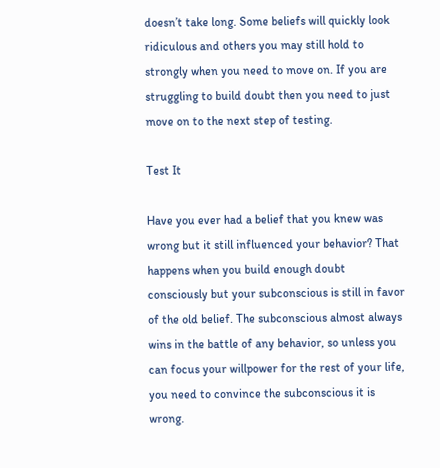doesn’t take long. Some beliefs will quickly look ridiculous and others you may still hold to strongly when you need to move on. If you are struggling to build doubt then you need to just move on to the next step of testing.

Test It

Have you ever had a belief that you knew was wrong but it still influenced your behavior? That happens when you build enough doubt consciously but your subconscious is still in favor of the old belief. The subconscious almost always wins in the battle of any behavior, so unless you can focus your willpower for the rest of your life, you need to convince the subconscious it is wrong.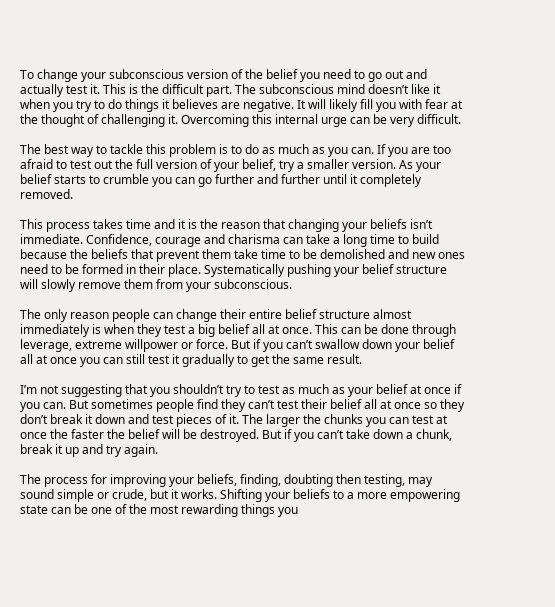To change your subconscious version of the belief you need to go out and actually test it. This is the difficult part. The subconscious mind doesn’t like it when you try to do things it believes are negative. It will likely fill you with fear at the thought of challenging it. Overcoming this internal urge can be very difficult.

The best way to tackle this problem is to do as much as you can. If you are too afraid to test out the full version of your belief, try a smaller version. As your belief starts to crumble you can go further and further until it completely removed.

This process takes time and it is the reason that changing your beliefs isn’t immediate. Confidence, courage and charisma can take a long time to build because the beliefs that prevent them take time to be demolished and new ones need to be formed in their place. Systematically pushing your belief structure will slowly remove them from your subconscious.

The only reason people can change their entire belief structure almost immediately is when they test a big belief all at once. This can be done through leverage, extreme willpower or force. But if you can’t swallow down your belief all at once you can still test it gradually to get the same result.

I’m not suggesting that you shouldn’t try to test as much as your belief at once if you can. But sometimes people find they can’t test their belief all at once so they don’t break it down and test pieces of it. The larger the chunks you can test at once the faster the belief will be destroyed. But if you can’t take down a chunk, break it up and try again.

The process for improving your beliefs, finding, doubting then testing, may sound simple or crude, but it works. Shifting your beliefs to a more empowering state can be one of the most rewarding things you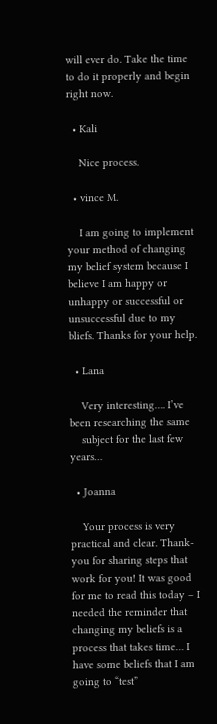will ever do. Take the time to do it properly and begin right now.

  • Kali

    Nice process.

  • vince M.

    I am going to implement your method of changing my belief system because I believe I am happy or unhappy or successful or unsuccessful due to my bliefs. Thanks for your help.

  • Lana

    Very interesting…. I’ve been researching the same
    subject for the last few years…

  • Joanna

    Your process is very practical and clear. Thank-you for sharing steps that work for you! It was good for me to read this today – I needed the reminder that changing my beliefs is a process that takes time… I have some beliefs that I am going to “test”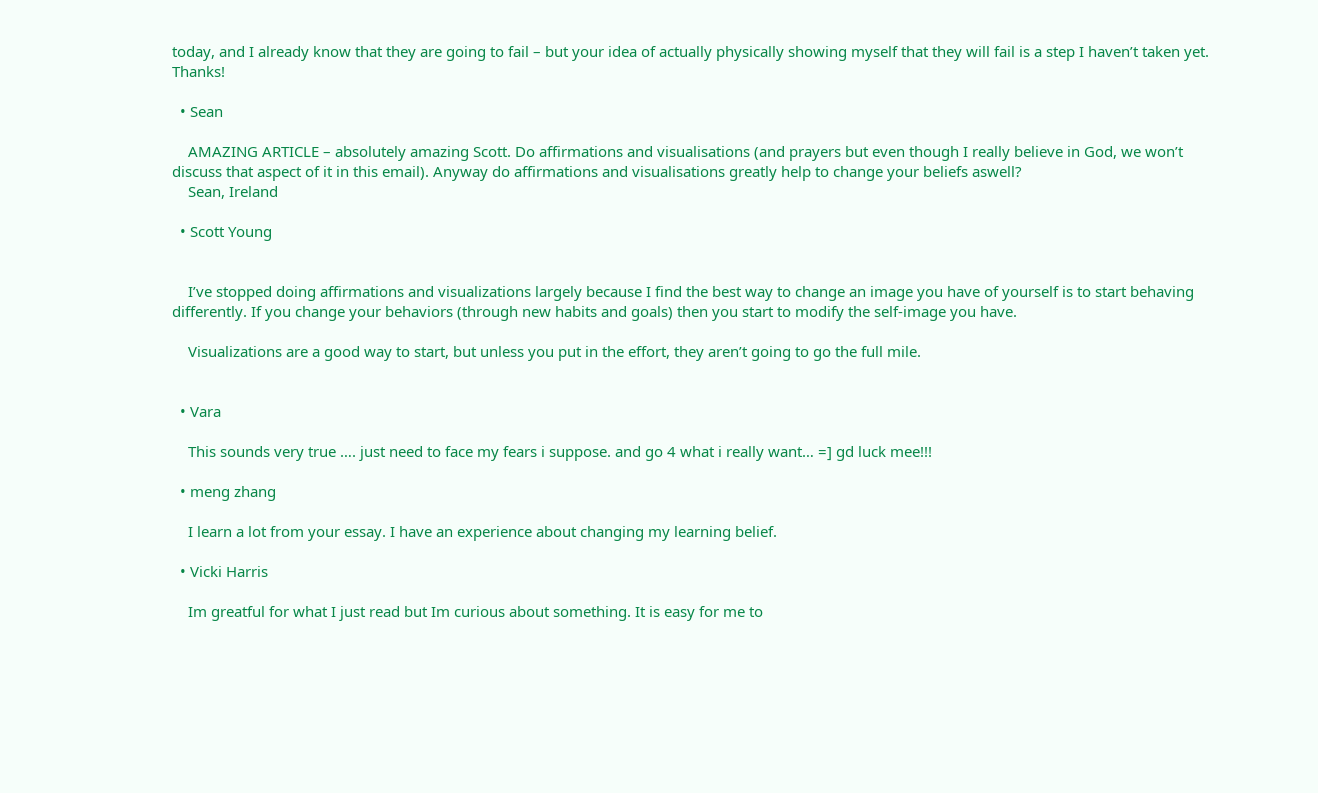today, and I already know that they are going to fail – but your idea of actually physically showing myself that they will fail is a step I haven’t taken yet. Thanks!

  • Sean

    AMAZING ARTICLE – absolutely amazing Scott. Do affirmations and visualisations (and prayers but even though I really believe in God, we won’t discuss that aspect of it in this email). Anyway do affirmations and visualisations greatly help to change your beliefs aswell?
    Sean, Ireland

  • Scott Young


    I’ve stopped doing affirmations and visualizations largely because I find the best way to change an image you have of yourself is to start behaving differently. If you change your behaviors (through new habits and goals) then you start to modify the self-image you have.

    Visualizations are a good way to start, but unless you put in the effort, they aren’t going to go the full mile.


  • Vara

    This sounds very true …. just need to face my fears i suppose. and go 4 what i really want… =] gd luck mee!!!

  • meng zhang

    I learn a lot from your essay. I have an experience about changing my learning belief.

  • Vicki Harris

    Im greatful for what I just read but Im curious about something. It is easy for me to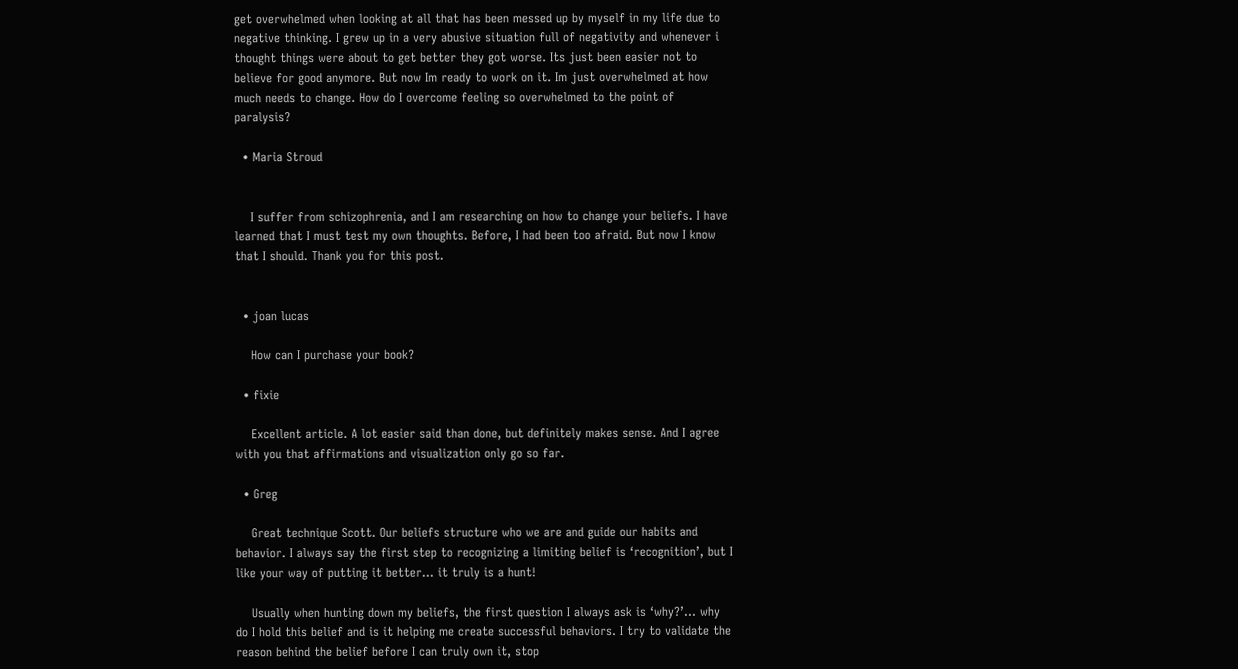get overwhelmed when looking at all that has been messed up by myself in my life due to negative thinking. I grew up in a very abusive situation full of negativity and whenever i thought things were about to get better they got worse. Its just been easier not to believe for good anymore. But now Im ready to work on it. Im just overwhelmed at how much needs to change. How do I overcome feeling so overwhelmed to the point of paralysis?

  • Maria Stroud


    I suffer from schizophrenia, and I am researching on how to change your beliefs. I have learned that I must test my own thoughts. Before, I had been too afraid. But now I know that I should. Thank you for this post.


  • joan lucas

    How can I purchase your book?

  • fixie

    Excellent article. A lot easier said than done, but definitely makes sense. And I agree with you that affirmations and visualization only go so far.

  • Greg

    Great technique Scott. Our beliefs structure who we are and guide our habits and behavior. I always say the first step to recognizing a limiting belief is ‘recognition’, but I like your way of putting it better… it truly is a hunt!

    Usually when hunting down my beliefs, the first question I always ask is ‘why?’… why do I hold this belief and is it helping me create successful behaviors. I try to validate the reason behind the belief before I can truly own it, stop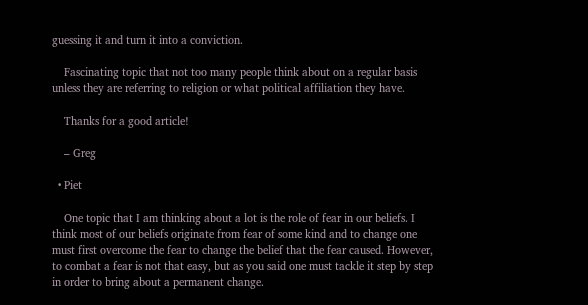guessing it and turn it into a conviction.

    Fascinating topic that not too many people think about on a regular basis unless they are referring to religion or what political affiliation they have.

    Thanks for a good article!

    – Greg

  • Piet

    One topic that I am thinking about a lot is the role of fear in our beliefs. I think most of our beliefs originate from fear of some kind and to change one must first overcome the fear to change the belief that the fear caused. However, to combat a fear is not that easy, but as you said one must tackle it step by step in order to bring about a permanent change.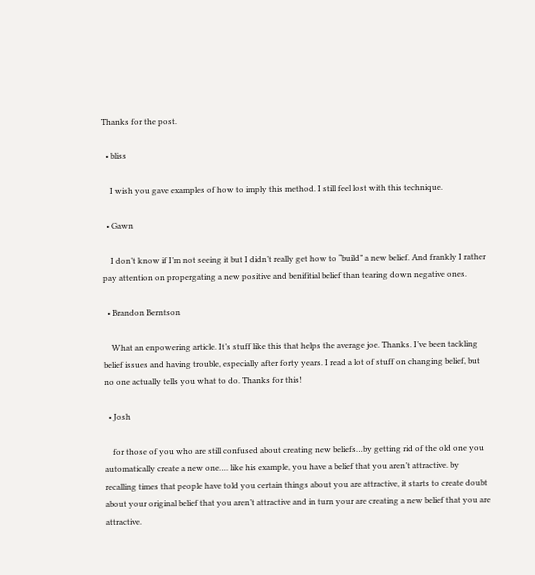Thanks for the post.

  • bliss

    I wish you gave examples of how to imply this method. I still feel lost with this technique.

  • Gawn

    I don’t know if I’m not seeing it but I didn’t really get how to “build” a new belief. And frankly I rather pay attention on propergating a new positive and benifitial belief than tearing down negative ones.

  • Brandon Berntson

    What an enpowering article. It’s stuff like this that helps the average joe. Thanks. I’ve been tackling belief issues and having trouble, especially after forty years. I read a lot of stuff on changing belief, but no one actually tells you what to do. Thanks for this!

  • Josh

    for those of you who are still confused about creating new beliefs…by getting rid of the old one you automatically create a new one…. like his example, you have a belief that you aren’t attractive. by recalling times that people have told you certain things about you are attractive, it starts to create doubt about your original belief that you aren’t attractive and in turn your are creating a new belief that you are attractive.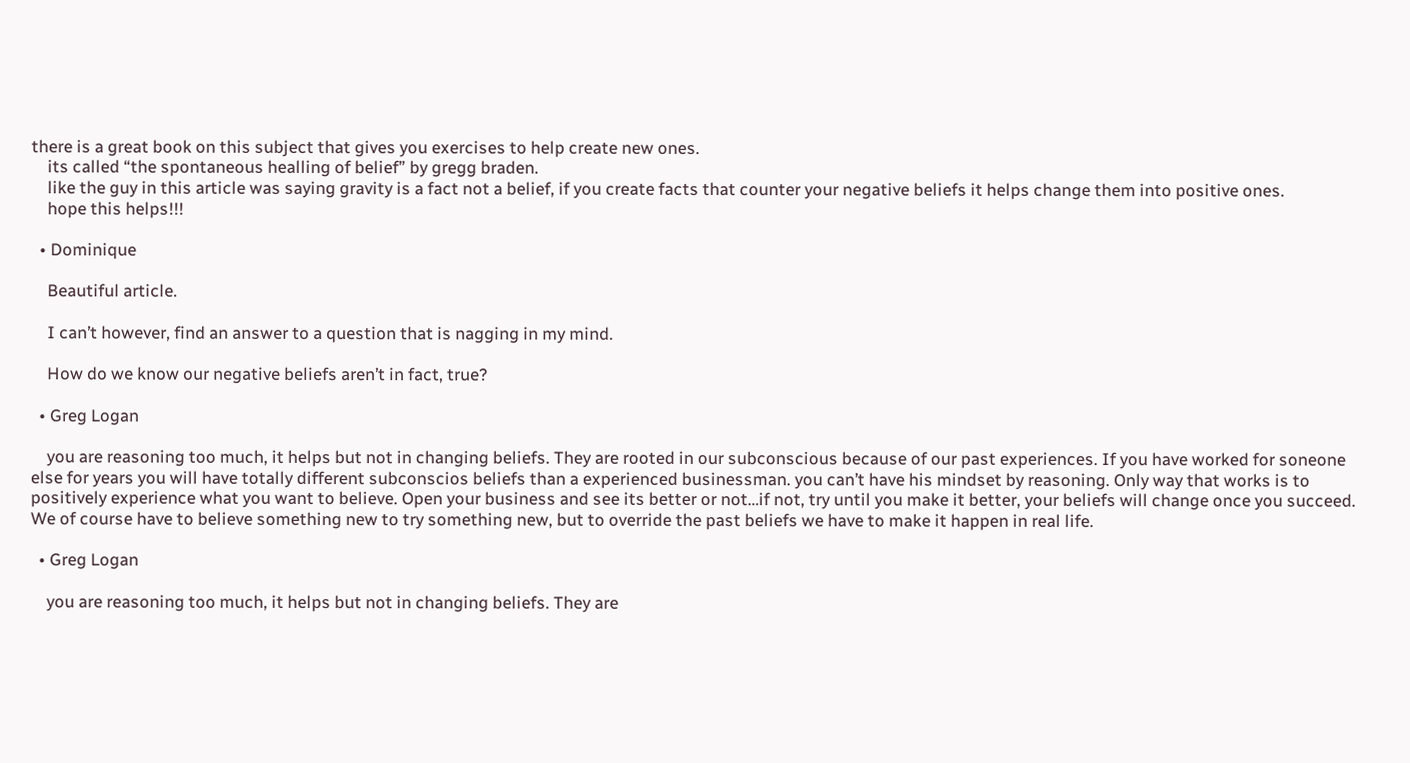there is a great book on this subject that gives you exercises to help create new ones.
    its called “the spontaneous healling of belief” by gregg braden.
    like the guy in this article was saying gravity is a fact not a belief, if you create facts that counter your negative beliefs it helps change them into positive ones.
    hope this helps!!!

  • Dominique

    Beautiful article.

    I can’t however, find an answer to a question that is nagging in my mind.

    How do we know our negative beliefs aren’t in fact, true?

  • Greg Logan

    you are reasoning too much, it helps but not in changing beliefs. They are rooted in our subconscious because of our past experiences. If you have worked for soneone else for years you will have totally different subconscios beliefs than a experienced businessman. you can’t have his mindset by reasoning. Only way that works is to positively experience what you want to believe. Open your business and see its better or not…if not, try until you make it better, your beliefs will change once you succeed. We of course have to believe something new to try something new, but to override the past beliefs we have to make it happen in real life.

  • Greg Logan

    you are reasoning too much, it helps but not in changing beliefs. They are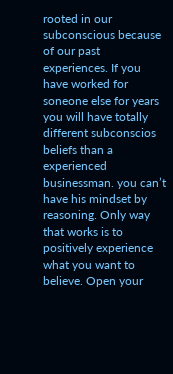rooted in our subconscious because of our past experiences. If you have worked for soneone else for years you will have totally different subconscios beliefs than a experienced businessman. you can’t have his mindset by reasoning. Only way that works is to positively experience what you want to believe. Open your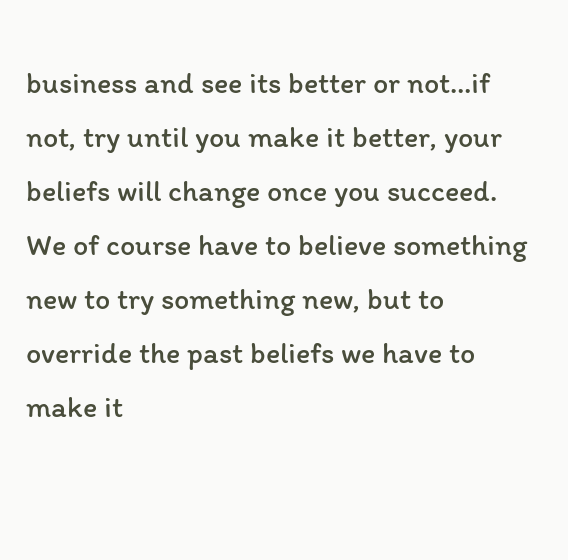business and see its better or not…if not, try until you make it better, your beliefs will change once you succeed. We of course have to believe something new to try something new, but to override the past beliefs we have to make it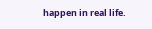happen in real life.